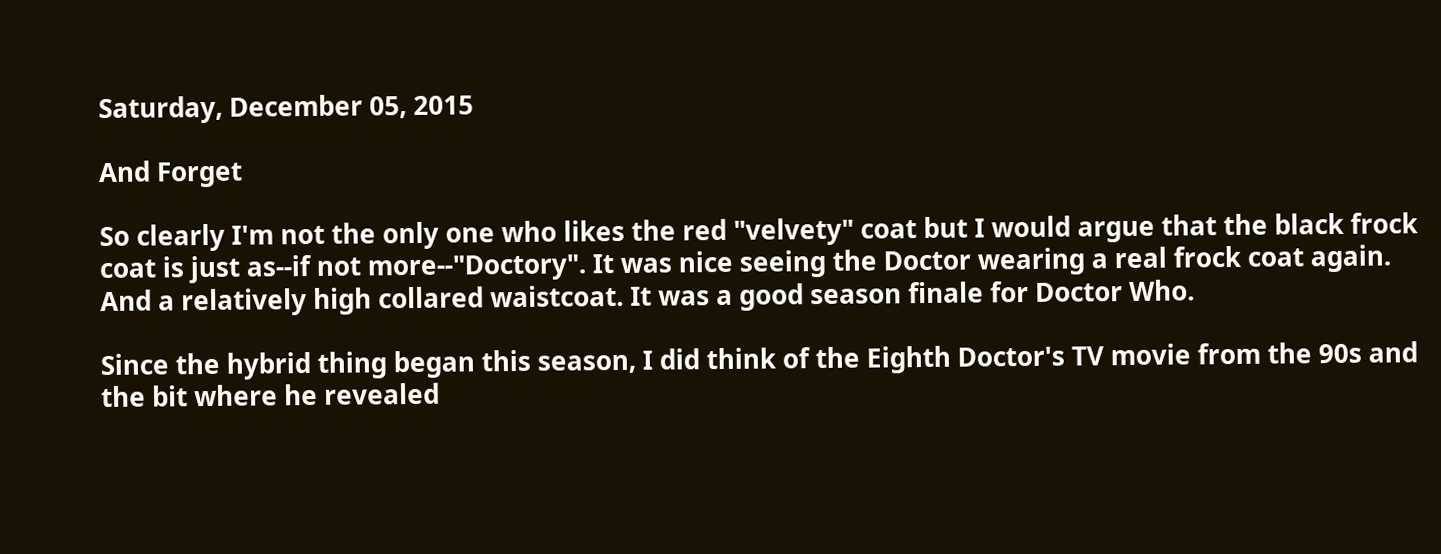Saturday, December 05, 2015

And Forget

So clearly I'm not the only one who likes the red "velvety" coat but I would argue that the black frock coat is just as--if not more--"Doctory". It was nice seeing the Doctor wearing a real frock coat again. And a relatively high collared waistcoat. It was a good season finale for Doctor Who.

Since the hybrid thing began this season, I did think of the Eighth Doctor's TV movie from the 90s and the bit where he revealed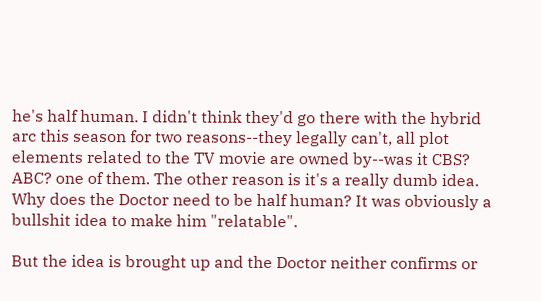he's half human. I didn't think they'd go there with the hybrid arc this season for two reasons--they legally can't, all plot elements related to the TV movie are owned by--was it CBS? ABC? one of them. The other reason is it's a really dumb idea. Why does the Doctor need to be half human? It was obviously a bullshit idea to make him "relatable".

But the idea is brought up and the Doctor neither confirms or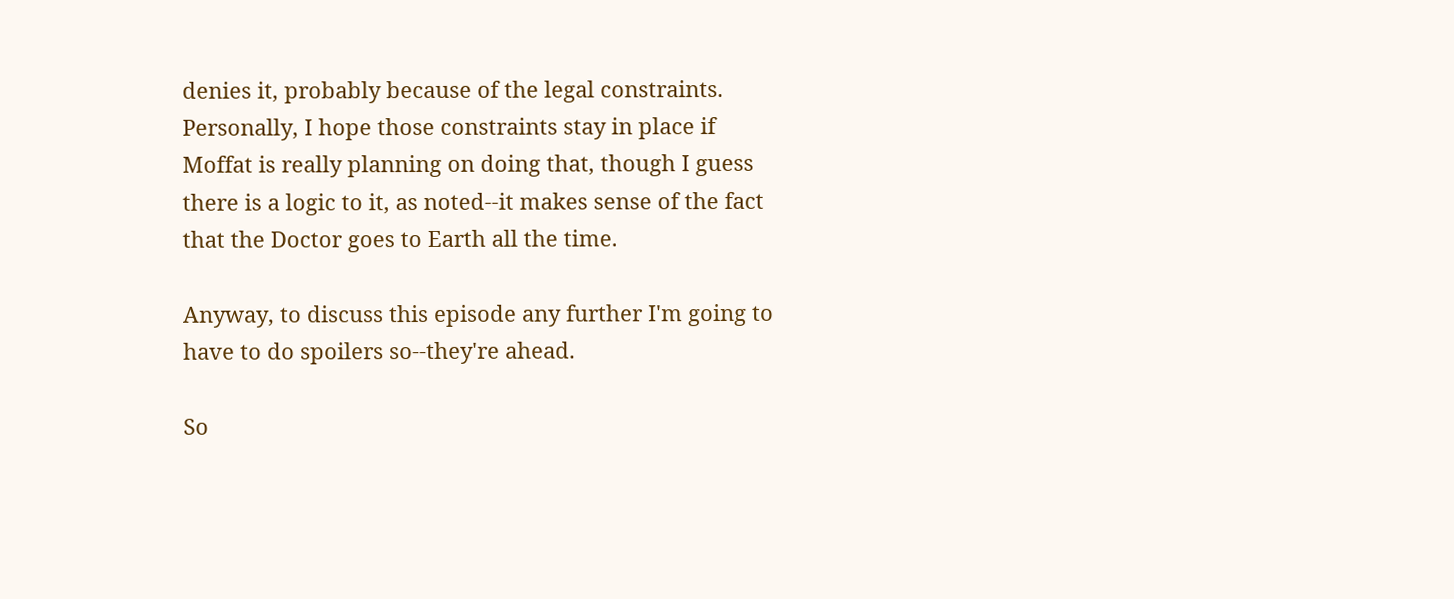denies it, probably because of the legal constraints. Personally, I hope those constraints stay in place if Moffat is really planning on doing that, though I guess there is a logic to it, as noted--it makes sense of the fact that the Doctor goes to Earth all the time.

Anyway, to discuss this episode any further I'm going to have to do spoilers so--they're ahead.

So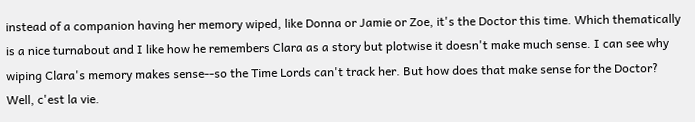instead of a companion having her memory wiped, like Donna or Jamie or Zoe, it's the Doctor this time. Which thematically is a nice turnabout and I like how he remembers Clara as a story but plotwise it doesn't make much sense. I can see why wiping Clara's memory makes sense--so the Time Lords can't track her. But how does that make sense for the Doctor? Well, c'est la vie.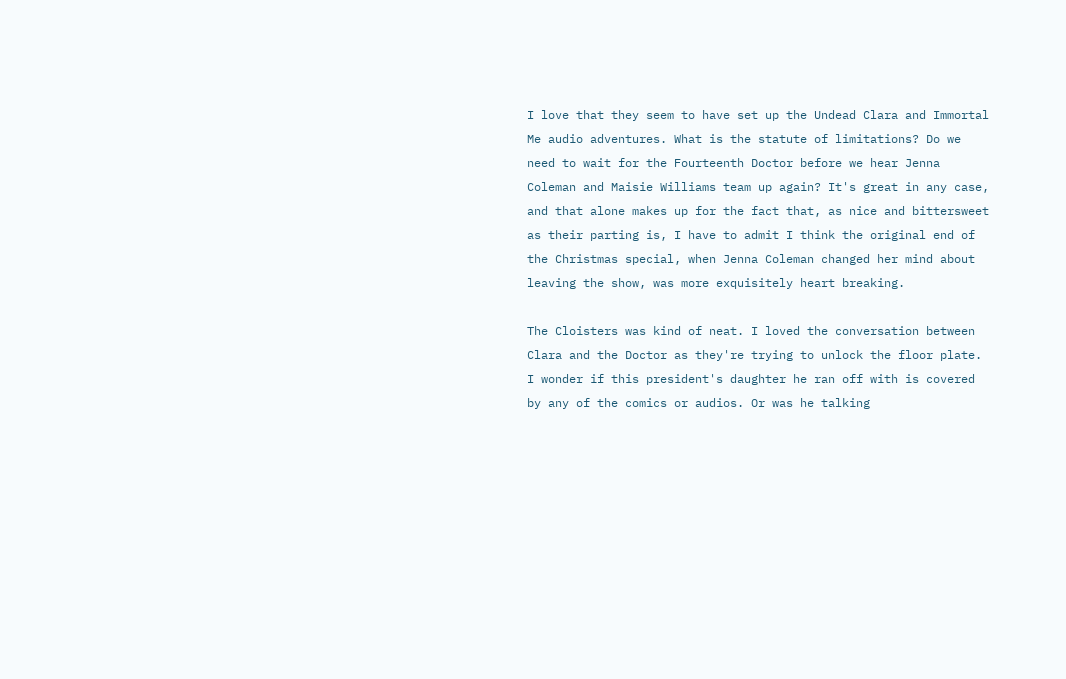I love that they seem to have set up the Undead Clara and Immortal Me audio adventures. What is the statute of limitations? Do we need to wait for the Fourteenth Doctor before we hear Jenna Coleman and Maisie Williams team up again? It's great in any case, and that alone makes up for the fact that, as nice and bittersweet as their parting is, I have to admit I think the original end of the Christmas special, when Jenna Coleman changed her mind about leaving the show, was more exquisitely heart breaking.

The Cloisters was kind of neat. I loved the conversation between Clara and the Doctor as they're trying to unlock the floor plate. I wonder if this president's daughter he ran off with is covered by any of the comics or audios. Or was he talking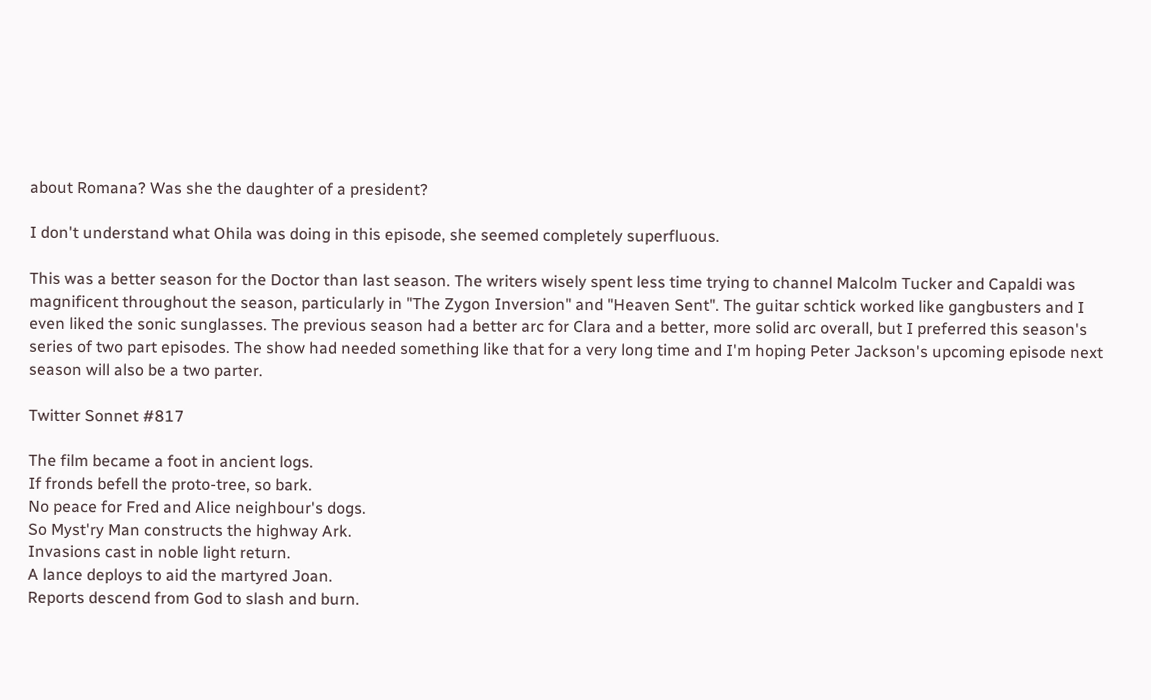about Romana? Was she the daughter of a president?

I don't understand what Ohila was doing in this episode, she seemed completely superfluous.

This was a better season for the Doctor than last season. The writers wisely spent less time trying to channel Malcolm Tucker and Capaldi was magnificent throughout the season, particularly in "The Zygon Inversion" and "Heaven Sent". The guitar schtick worked like gangbusters and I even liked the sonic sunglasses. The previous season had a better arc for Clara and a better, more solid arc overall, but I preferred this season's series of two part episodes. The show had needed something like that for a very long time and I'm hoping Peter Jackson's upcoming episode next season will also be a two parter.

Twitter Sonnet #817

The film became a foot in ancient logs.
If fronds befell the proto-tree, so bark.
No peace for Fred and Alice neighbour's dogs.
So Myst'ry Man constructs the highway Ark.
Invasions cast in noble light return.
A lance deploys to aid the martyred Joan.
Reports descend from God to slash and burn.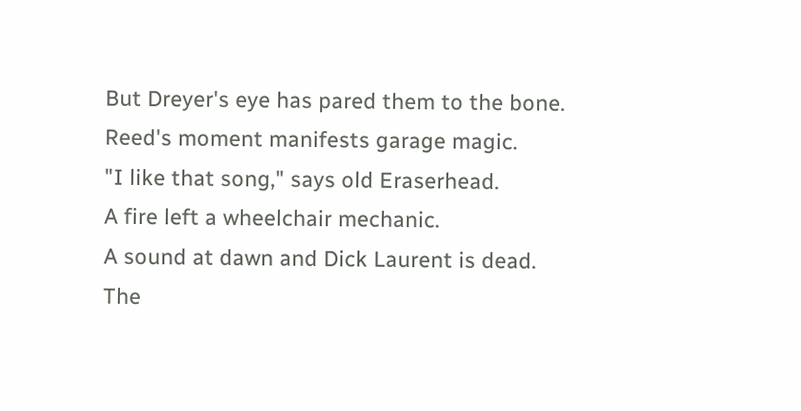But Dreyer's eye has pared them to the bone.
Reed's moment manifests garage magic.
"I like that song," says old Eraserhead.
A fire left a wheelchair mechanic.
A sound at dawn and Dick Laurent is dead.
The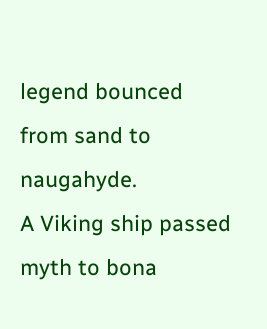legend bounced from sand to naugahyde.
A Viking ship passed myth to bona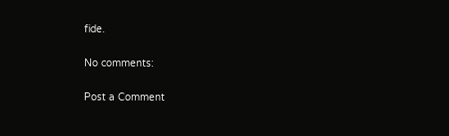fide.

No comments:

Post a Comment